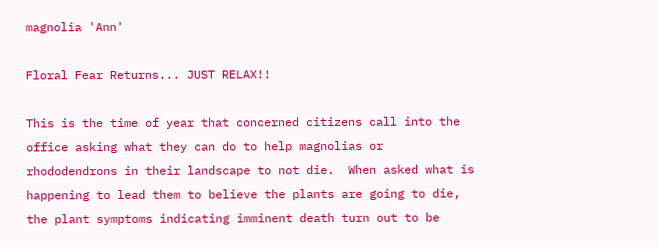magnolia 'Ann'

Floral Fear Returns... JUST RELAX!!

This is the time of year that concerned citizens call into the office asking what they can do to help magnolias or rhododendrons in their landscape to not die.  When asked what is happening to lead them to believe the plants are going to die, the plant symptoms indicating imminent death turn out to be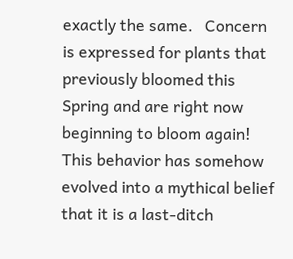exactly the same.   Concern is expressed for plants that previously bloomed this Spring and are right now beginning to bloom again!  This behavior has somehow evolved into a mythical belief that it is a last-ditch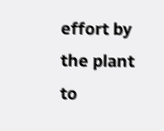effort by the plant to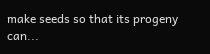make seeds so that its progeny can...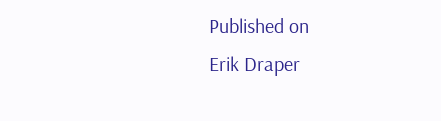Published on
Erik Draper